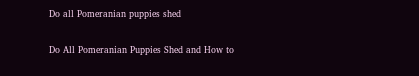Do all Pomeranian puppies shed

Do All Pomeranian Puppies Shed and How to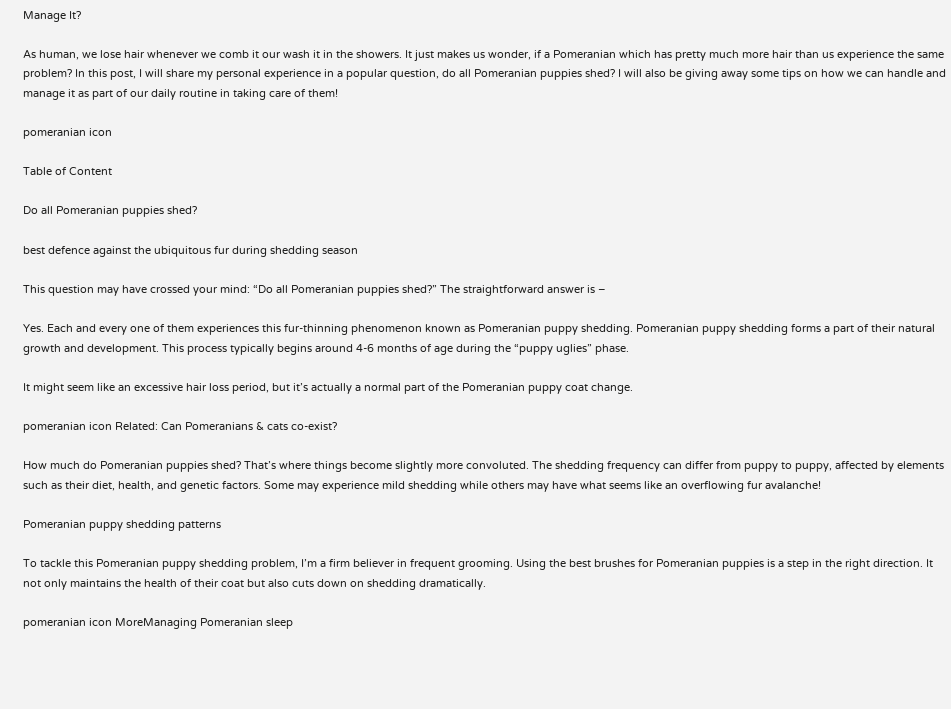Manage It?

As human, we lose hair whenever we comb it our wash it in the showers. It just makes us wonder, if a Pomeranian which has pretty much more hair than us experience the same problem? In this post, I will share my personal experience in a popular question, do all Pomeranian puppies shed? I will also be giving away some tips on how we can handle and manage it as part of our daily routine in taking care of them!

pomeranian icon

Table of Content

Do all Pomeranian puppies shed?

best defence against the ubiquitous fur during shedding season

This question may have crossed your mind: “Do all Pomeranian puppies shed?” The straightforward answer is –

Yes. Each and every one of them experiences this fur-thinning phenomenon known as Pomeranian puppy shedding. Pomeranian puppy shedding forms a part of their natural growth and development. This process typically begins around 4-6 months of age during the “puppy uglies” phase.

It might seem like an excessive hair loss period, but it’s actually a normal part of the Pomeranian puppy coat change.

pomeranian icon Related: Can Pomeranians & cats co-exist?

How much do Pomeranian puppies shed? That’s where things become slightly more convoluted. The shedding frequency can differ from puppy to puppy, affected by elements such as their diet, health, and genetic factors. Some may experience mild shedding while others may have what seems like an overflowing fur avalanche!

Pomeranian puppy shedding patterns

To tackle this Pomeranian puppy shedding problem, I’m a firm believer in frequent grooming. Using the best brushes for Pomeranian puppies is a step in the right direction. It not only maintains the health of their coat but also cuts down on shedding dramatically.

pomeranian icon MoreManaging Pomeranian sleep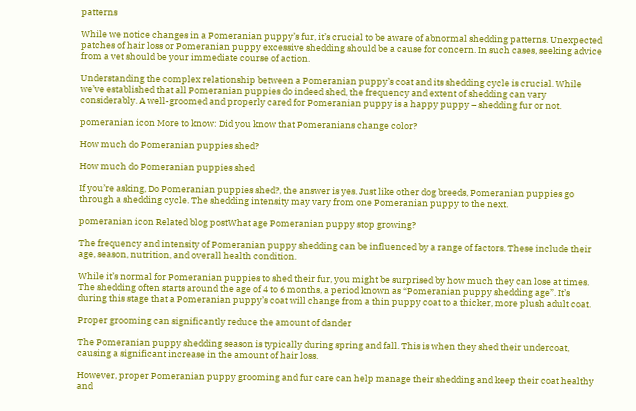patterns

While we notice changes in a Pomeranian puppy’s fur, it’s crucial to be aware of abnormal shedding patterns. Unexpected patches of hair loss or Pomeranian puppy excessive shedding should be a cause for concern. In such cases, seeking advice from a vet should be your immediate course of action.

Understanding the complex relationship between a Pomeranian puppy’s coat and its shedding cycle is crucial. While we’ve established that all Pomeranian puppies do indeed shed, the frequency and extent of shedding can vary considerably. A well-groomed and properly cared for Pomeranian puppy is a happy puppy – shedding fur or not.

pomeranian icon More to know: Did you know that Pomeranians change color?

How much do Pomeranian puppies shed?

How much do Pomeranian puppies shed

If you’re asking, Do Pomeranian puppies shed?, the answer is yes. Just like other dog breeds, Pomeranian puppies go through a shedding cycle. The shedding intensity may vary from one Pomeranian puppy to the next.

pomeranian icon Related blog postWhat age Pomeranian puppy stop growing?

The frequency and intensity of Pomeranian puppy shedding can be influenced by a range of factors. These include their age, season, nutrition, and overall health condition.

While it’s normal for Pomeranian puppies to shed their fur, you might be surprised by how much they can lose at times. The shedding often starts around the age of 4 to 6 months, a period known as “Pomeranian puppy shedding age”. It’s during this stage that a Pomeranian puppy’s coat will change from a thin puppy coat to a thicker, more plush adult coat.

Proper grooming can significantly reduce the amount of dander

The Pomeranian puppy shedding season is typically during spring and fall. This is when they shed their undercoat, causing a significant increase in the amount of hair loss.

However, proper Pomeranian puppy grooming and fur care can help manage their shedding and keep their coat healthy and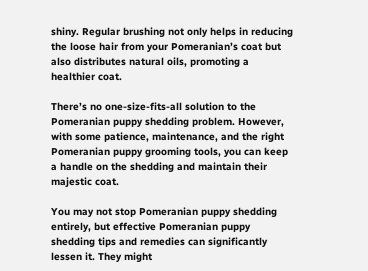shiny. Regular brushing not only helps in reducing the loose hair from your Pomeranian’s coat but also distributes natural oils, promoting a healthier coat.

There’s no one-size-fits-all solution to the Pomeranian puppy shedding problem. However, with some patience, maintenance, and the right Pomeranian puppy grooming tools, you can keep a handle on the shedding and maintain their majestic coat.

You may not stop Pomeranian puppy shedding entirely, but effective Pomeranian puppy shedding tips and remedies can significantly lessen it. They might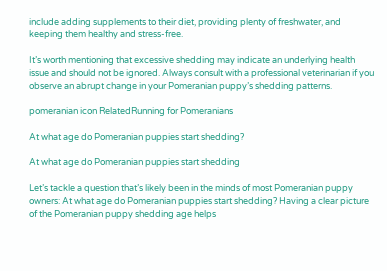include adding supplements to their diet, providing plenty of freshwater, and keeping them healthy and stress-free.

It’s worth mentioning that excessive shedding may indicate an underlying health issue and should not be ignored. Always consult with a professional veterinarian if you observe an abrupt change in your Pomeranian puppy’s shedding patterns.

pomeranian icon RelatedRunning for Pomeranians

At what age do Pomeranian puppies start shedding?

At what age do Pomeranian puppies start shedding

Let’s tackle a question that’s likely been in the minds of most Pomeranian puppy owners: At what age do Pomeranian puppies start shedding? Having a clear picture of the Pomeranian puppy shedding age helps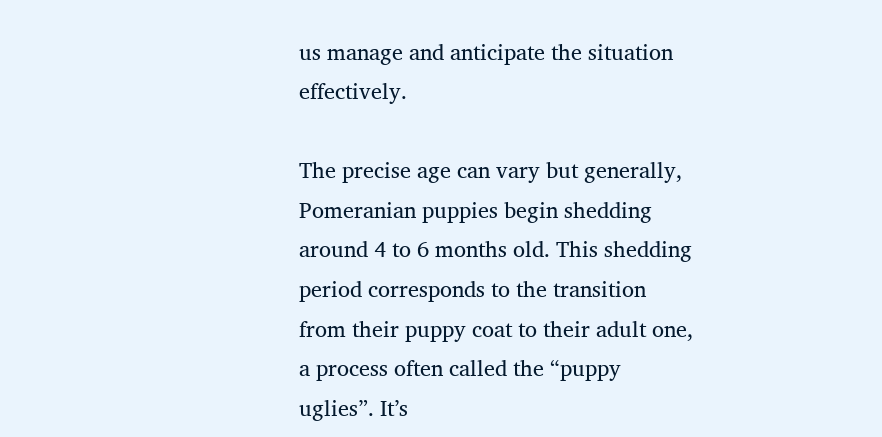us manage and anticipate the situation effectively.

The precise age can vary but generally, Pomeranian puppies begin shedding around 4 to 6 months old. This shedding period corresponds to the transition from their puppy coat to their adult one, a process often called the “puppy uglies”. It’s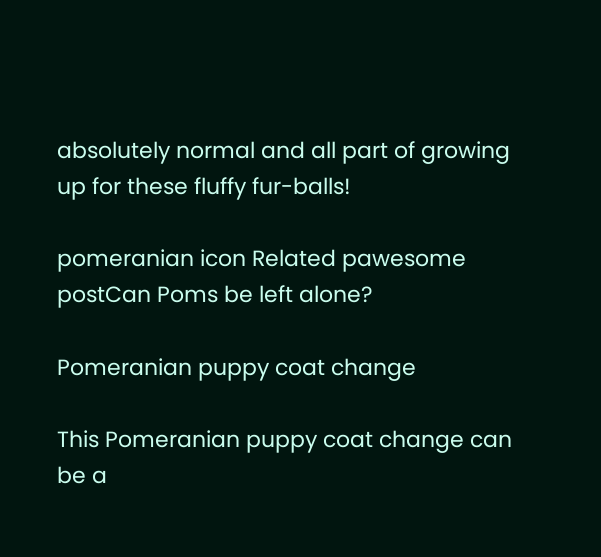absolutely normal and all part of growing up for these fluffy fur-balls!

pomeranian icon Related pawesome postCan Poms be left alone?

Pomeranian puppy coat change

This Pomeranian puppy coat change can be a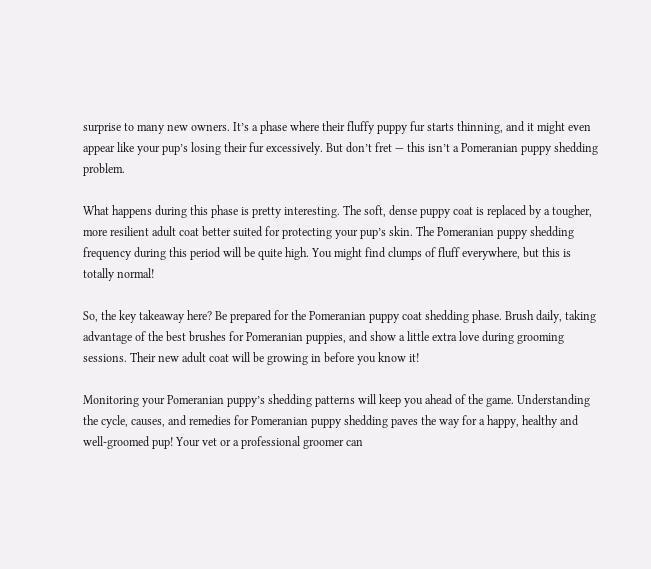surprise to many new owners. It’s a phase where their fluffy puppy fur starts thinning, and it might even appear like your pup’s losing their fur excessively. But don’t fret — this isn’t a Pomeranian puppy shedding problem.

What happens during this phase is pretty interesting. The soft, dense puppy coat is replaced by a tougher, more resilient adult coat better suited for protecting your pup’s skin. The Pomeranian puppy shedding frequency during this period will be quite high. You might find clumps of fluff everywhere, but this is totally normal!

So, the key takeaway here? Be prepared for the Pomeranian puppy coat shedding phase. Brush daily, taking advantage of the best brushes for Pomeranian puppies, and show a little extra love during grooming sessions. Their new adult coat will be growing in before you know it!

Monitoring your Pomeranian puppy’s shedding patterns will keep you ahead of the game. Understanding the cycle, causes, and remedies for Pomeranian puppy shedding paves the way for a happy, healthy and well-groomed pup! Your vet or a professional groomer can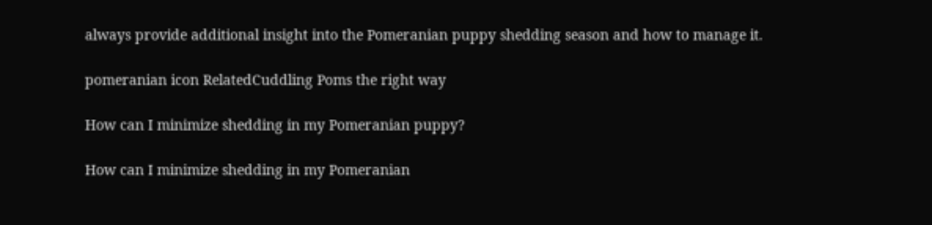always provide additional insight into the Pomeranian puppy shedding season and how to manage it.

pomeranian icon RelatedCuddling Poms the right way

How can I minimize shedding in my Pomeranian puppy?

How can I minimize shedding in my Pomeranian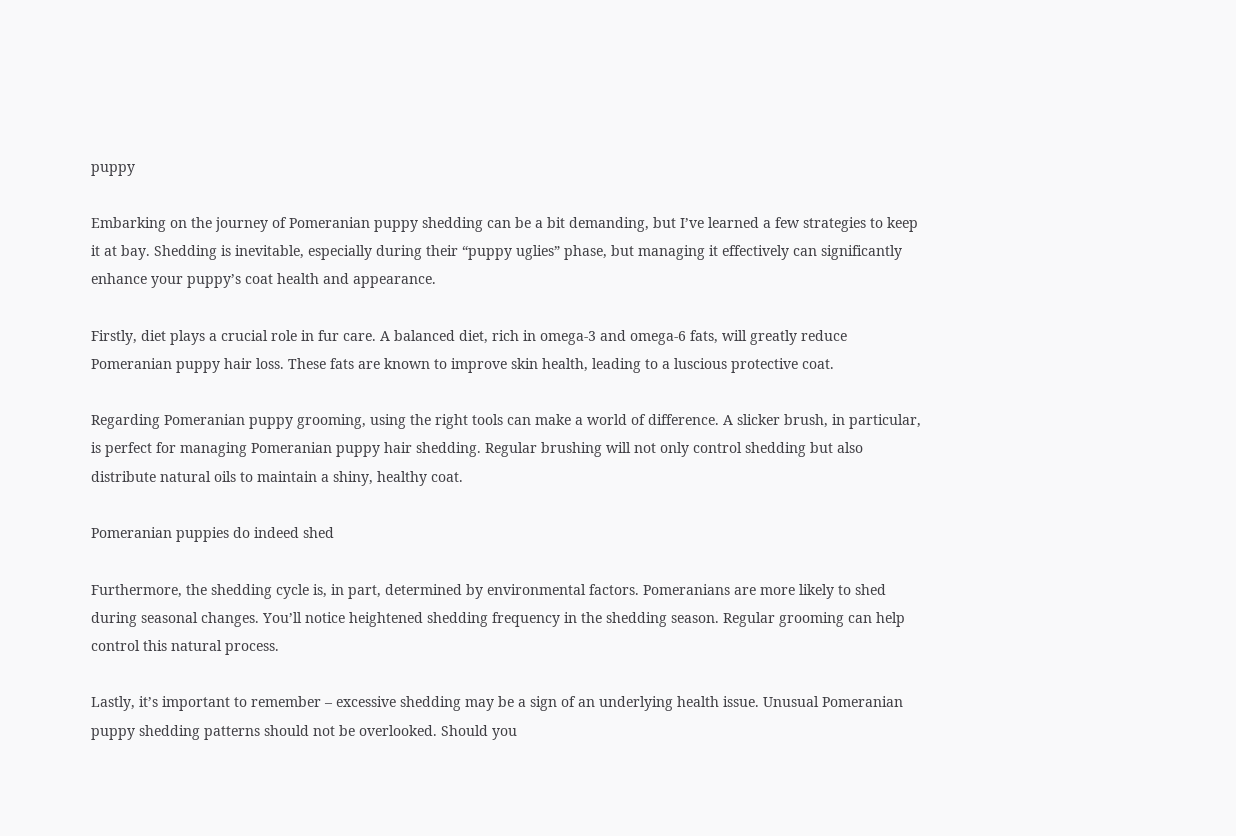puppy

Embarking on the journey of Pomeranian puppy shedding can be a bit demanding, but I’ve learned a few strategies to keep it at bay. Shedding is inevitable, especially during their “puppy uglies” phase, but managing it effectively can significantly enhance your puppy’s coat health and appearance.

Firstly, diet plays a crucial role in fur care. A balanced diet, rich in omega-3 and omega-6 fats, will greatly reduce Pomeranian puppy hair loss. These fats are known to improve skin health, leading to a luscious protective coat.

Regarding Pomeranian puppy grooming, using the right tools can make a world of difference. A slicker brush, in particular, is perfect for managing Pomeranian puppy hair shedding. Regular brushing will not only control shedding but also distribute natural oils to maintain a shiny, healthy coat.

Pomeranian puppies do indeed shed

Furthermore, the shedding cycle is, in part, determined by environmental factors. Pomeranians are more likely to shed during seasonal changes. You’ll notice heightened shedding frequency in the shedding season. Regular grooming can help control this natural process.

Lastly, it’s important to remember – excessive shedding may be a sign of an underlying health issue. Unusual Pomeranian puppy shedding patterns should not be overlooked. Should you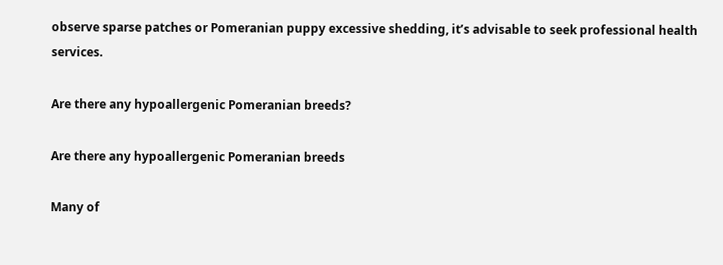observe sparse patches or Pomeranian puppy excessive shedding, it’s advisable to seek professional health services.

Are there any hypoallergenic Pomeranian breeds?

Are there any hypoallergenic Pomeranian breeds

Many of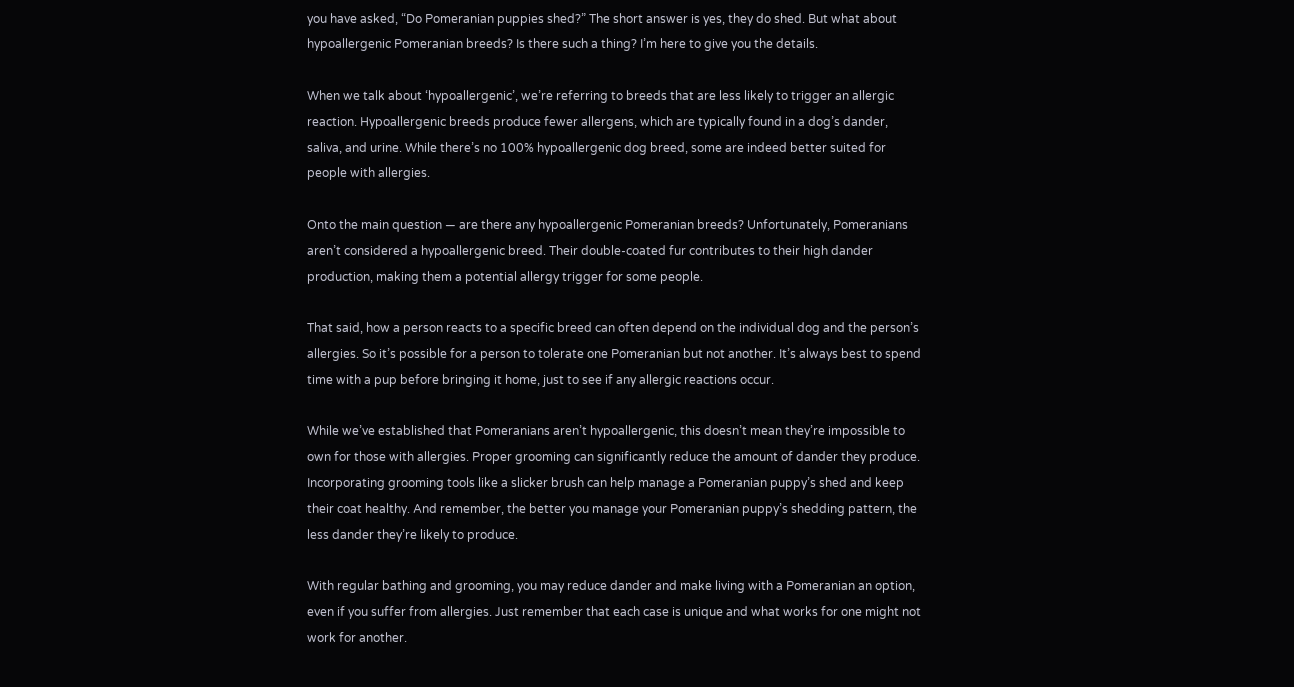you have asked, “Do Pomeranian puppies shed?” The short answer is yes, they do shed. But what about hypoallergenic Pomeranian breeds? Is there such a thing? I’m here to give you the details.

When we talk about ‘hypoallergenic’, we’re referring to breeds that are less likely to trigger an allergic reaction. Hypoallergenic breeds produce fewer allergens, which are typically found in a dog’s dander, saliva, and urine. While there’s no 100% hypoallergenic dog breed, some are indeed better suited for people with allergies.

Onto the main question — are there any hypoallergenic Pomeranian breeds? Unfortunately, Pomeranians aren’t considered a hypoallergenic breed. Their double-coated fur contributes to their high dander production, making them a potential allergy trigger for some people.

That said, how a person reacts to a specific breed can often depend on the individual dog and the person’s allergies. So it’s possible for a person to tolerate one Pomeranian but not another. It’s always best to spend time with a pup before bringing it home, just to see if any allergic reactions occur.

While we’ve established that Pomeranians aren’t hypoallergenic, this doesn’t mean they’re impossible to own for those with allergies. Proper grooming can significantly reduce the amount of dander they produce. Incorporating grooming tools like a slicker brush can help manage a Pomeranian puppy’s shed and keep their coat healthy. And remember, the better you manage your Pomeranian puppy’s shedding pattern, the less dander they’re likely to produce.

With regular bathing and grooming, you may reduce dander and make living with a Pomeranian an option, even if you suffer from allergies. Just remember that each case is unique and what works for one might not work for another.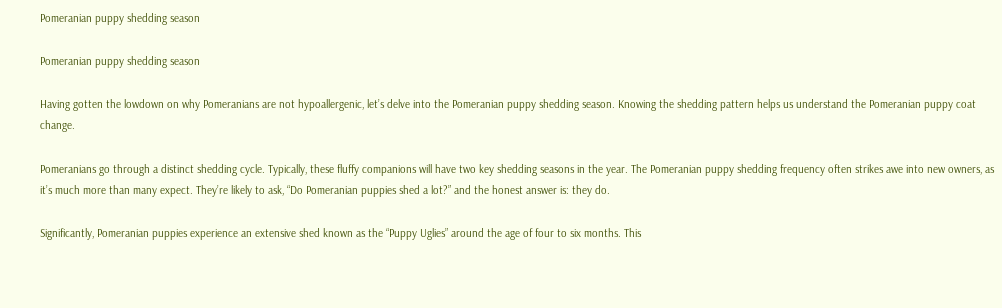Pomeranian puppy shedding season

Pomeranian puppy shedding season

Having gotten the lowdown on why Pomeranians are not hypoallergenic, let’s delve into the Pomeranian puppy shedding season. Knowing the shedding pattern helps us understand the Pomeranian puppy coat change.

Pomeranians go through a distinct shedding cycle. Typically, these fluffy companions will have two key shedding seasons in the year. The Pomeranian puppy shedding frequency often strikes awe into new owners, as it’s much more than many expect. They’re likely to ask, “Do Pomeranian puppies shed a lot?” and the honest answer is: they do.

Significantly, Pomeranian puppies experience an extensive shed known as the “Puppy Uglies” around the age of four to six months. This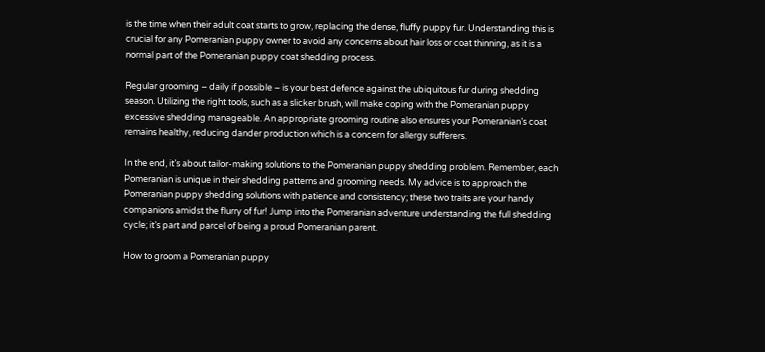is the time when their adult coat starts to grow, replacing the dense, fluffy puppy fur. Understanding this is crucial for any Pomeranian puppy owner to avoid any concerns about hair loss or coat thinning, as it is a normal part of the Pomeranian puppy coat shedding process.

Regular grooming – daily if possible – is your best defence against the ubiquitous fur during shedding season. Utilizing the right tools, such as a slicker brush, will make coping with the Pomeranian puppy excessive shedding manageable. An appropriate grooming routine also ensures your Pomeranian’s coat remains healthy, reducing dander production which is a concern for allergy sufferers.

In the end, it’s about tailor-making solutions to the Pomeranian puppy shedding problem. Remember, each Pomeranian is unique in their shedding patterns and grooming needs. My advice is to approach the Pomeranian puppy shedding solutions with patience and consistency; these two traits are your handy companions amidst the flurry of fur! Jump into the Pomeranian adventure understanding the full shedding cycle; it’s part and parcel of being a proud Pomeranian parent.

How to groom a Pomeranian puppy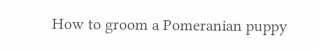How to groom a Pomeranian puppy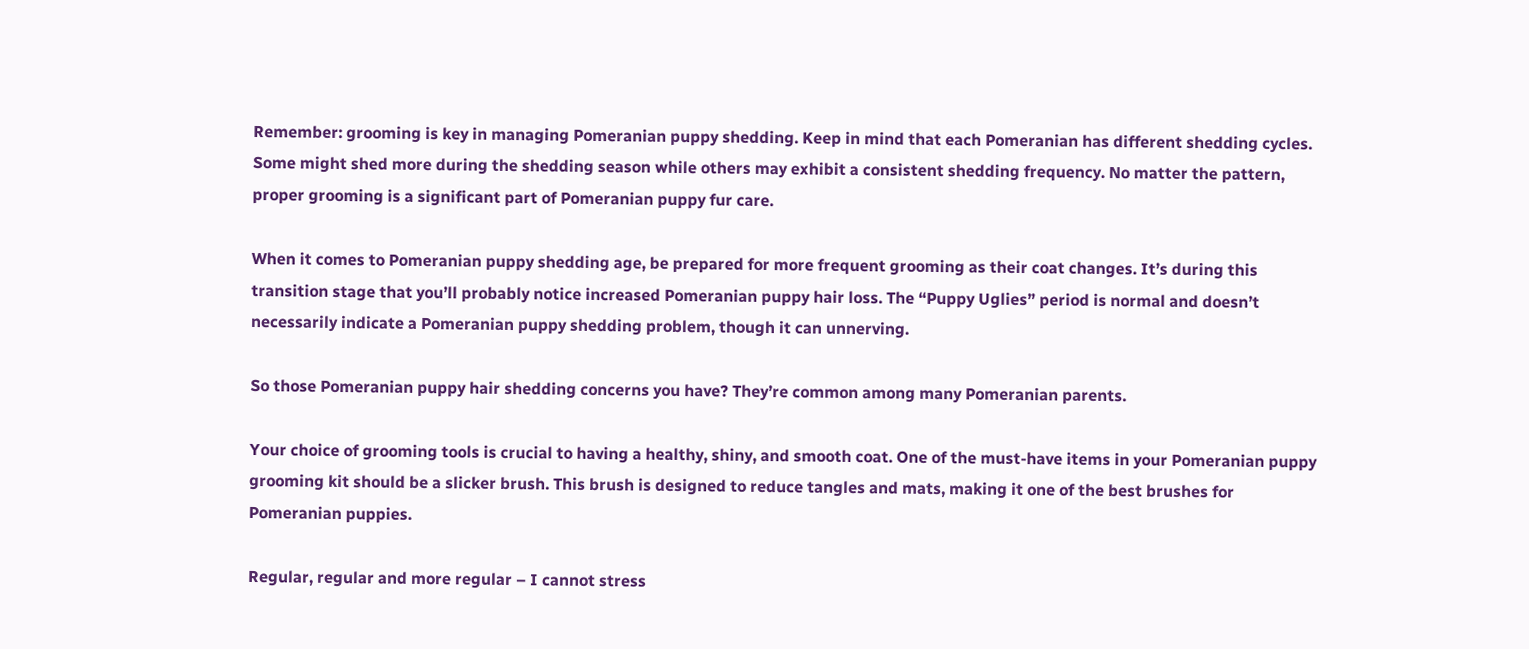Remember: grooming is key in managing Pomeranian puppy shedding. Keep in mind that each Pomeranian has different shedding cycles. Some might shed more during the shedding season while others may exhibit a consistent shedding frequency. No matter the pattern, proper grooming is a significant part of Pomeranian puppy fur care.

When it comes to Pomeranian puppy shedding age, be prepared for more frequent grooming as their coat changes. It’s during this transition stage that you’ll probably notice increased Pomeranian puppy hair loss. The “Puppy Uglies” period is normal and doesn’t necessarily indicate a Pomeranian puppy shedding problem, though it can unnerving.

So those Pomeranian puppy hair shedding concerns you have? They’re common among many Pomeranian parents.

Your choice of grooming tools is crucial to having a healthy, shiny, and smooth coat. One of the must-have items in your Pomeranian puppy grooming kit should be a slicker brush. This brush is designed to reduce tangles and mats, making it one of the best brushes for Pomeranian puppies.

Regular, regular and more regular – I cannot stress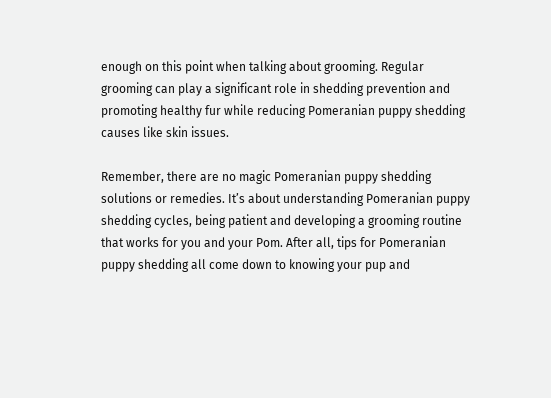enough on this point when talking about grooming. Regular grooming can play a significant role in shedding prevention and promoting healthy fur while reducing Pomeranian puppy shedding causes like skin issues.

Remember, there are no magic Pomeranian puppy shedding solutions or remedies. It’s about understanding Pomeranian puppy shedding cycles, being patient and developing a grooming routine that works for you and your Pom. After all, tips for Pomeranian puppy shedding all come down to knowing your pup and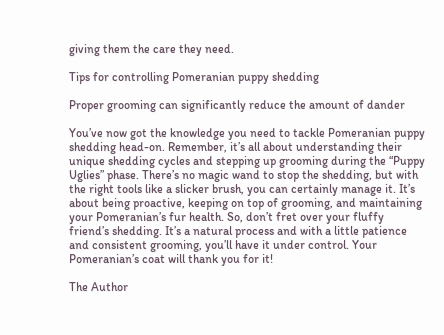giving them the care they need.

Tips for controlling Pomeranian puppy shedding

Proper grooming can significantly reduce the amount of dander

You’ve now got the knowledge you need to tackle Pomeranian puppy shedding head-on. Remember, it’s all about understanding their unique shedding cycles and stepping up grooming during the “Puppy Uglies” phase. There’s no magic wand to stop the shedding, but with the right tools like a slicker brush, you can certainly manage it. It’s about being proactive, keeping on top of grooming, and maintaining your Pomeranian’s fur health. So, don’t fret over your fluffy friend’s shedding. It’s a natural process and with a little patience and consistent grooming, you’ll have it under control. Your Pomeranian’s coat will thank you for it!

The Author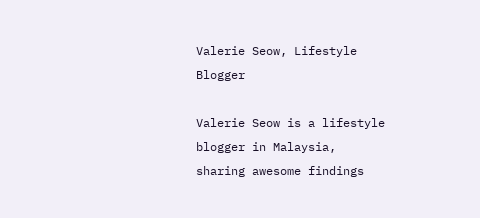Valerie Seow, Lifestyle Blogger

Valerie Seow is a lifestyle blogger in Malaysia, sharing awesome findings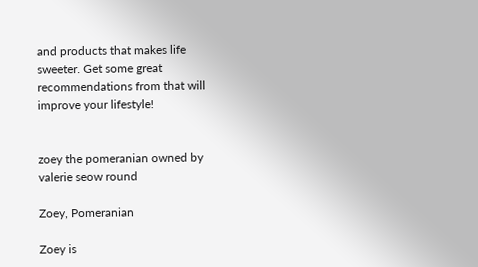and products that makes life sweeter. Get some great recommendations from that will improve your lifestyle!


zoey the pomeranian owned by valerie seow round

Zoey, Pomeranian

Zoey is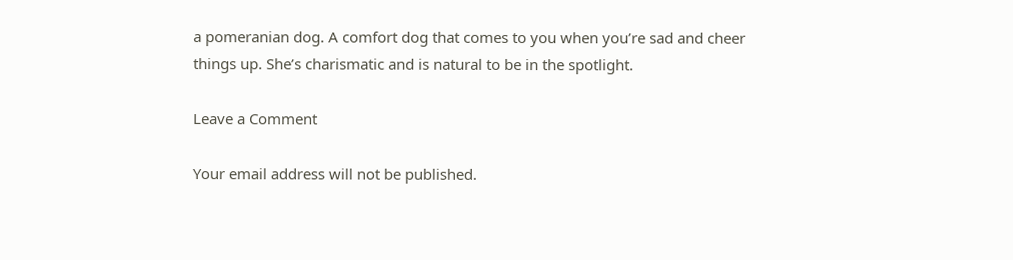a pomeranian dog. A comfort dog that comes to you when you’re sad and cheer things up. She’s charismatic and is natural to be in the spotlight.

Leave a Comment

Your email address will not be published.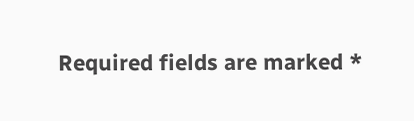Required fields are marked *